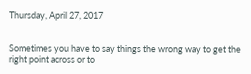Thursday, April 27, 2017


Sometimes you have to say things the wrong way to get the right point across or to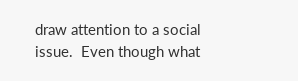draw attention to a social issue.  Even though what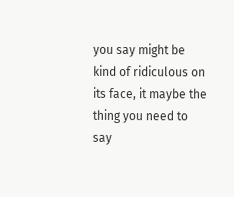you say might be kind of ridiculous on its face, it maybe the thing you need to say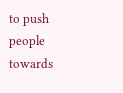to push people towards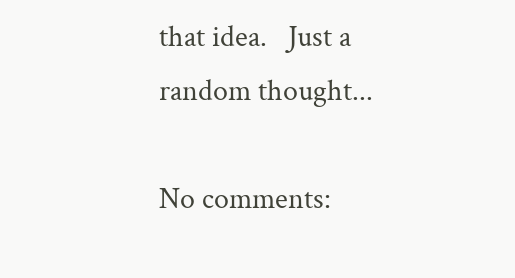that idea.   Just a random thought...

No comments: